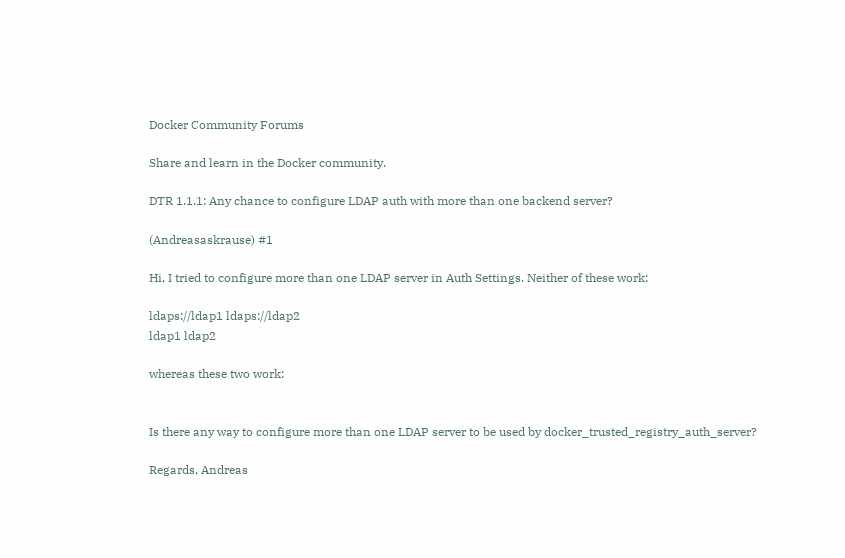Docker Community Forums

Share and learn in the Docker community.

DTR 1.1.1: Any chance to configure LDAP auth with more than one backend server?

(Andreasaskrause) #1

Hi, I tried to configure more than one LDAP server in Auth Settings. Neither of these work:

ldaps://ldap1 ldaps://ldap2
ldap1 ldap2

whereas these two work:


Is there any way to configure more than one LDAP server to be used by docker_trusted_registry_auth_server?

Regards, Andreas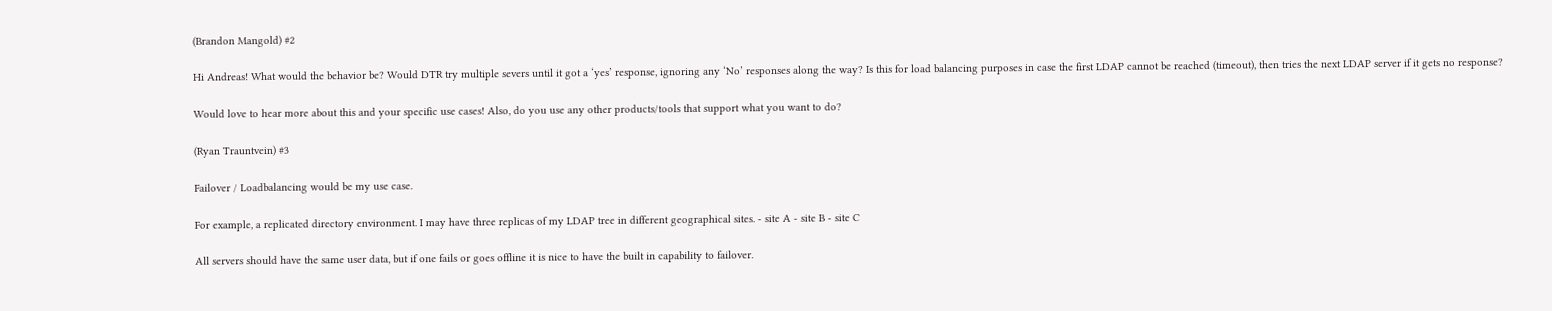(Brandon Mangold) #2

Hi Andreas! What would the behavior be? Would DTR try multiple severs until it got a ‘yes’ response, ignoring any ‘No’ responses along the way? Is this for load balancing purposes in case the first LDAP cannot be reached (timeout), then tries the next LDAP server if it gets no response?

Would love to hear more about this and your specific use cases! Also, do you use any other products/tools that support what you want to do?

(Ryan Trauntvein) #3

Failover / Loadbalancing would be my use case.

For example, a replicated directory environment. I may have three replicas of my LDAP tree in different geographical sites. - site A - site B - site C

All servers should have the same user data, but if one fails or goes offline it is nice to have the built in capability to failover.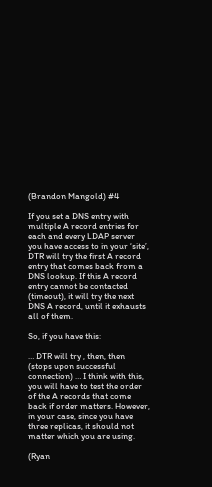(Brandon Mangold) #4

If you set a DNS entry with multiple A record entries for each and every LDAP server you have access to in your ‘site’, DTR will try the first A record entry that comes back from a DNS lookup. If this A record entry cannot be contacted (timeout), it will try the next DNS A record, until it exhausts all of them.

So, if you have this:

… DTR will try , then, then (stops upon successful connection) … I think with this, you will have to test the order of the A records that come back if order matters. However, in your case, since you have three replicas, it should not matter which you are using.

(Ryan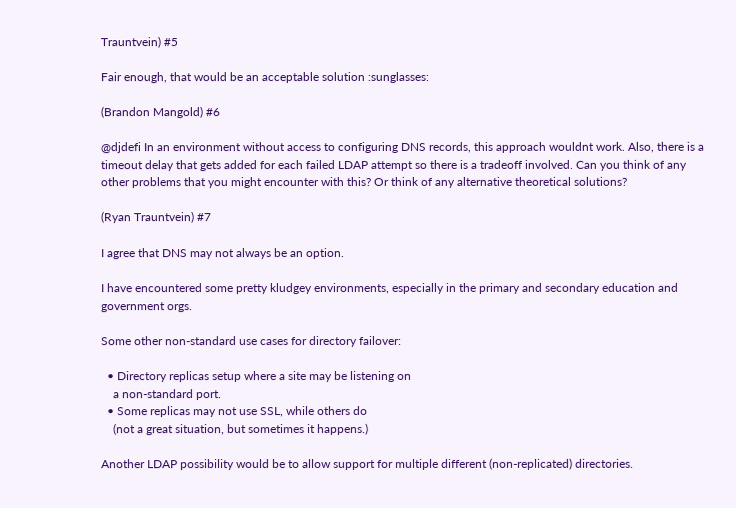Trauntvein) #5

Fair enough, that would be an acceptable solution :sunglasses:

(Brandon Mangold) #6

@djdefi In an environment without access to configuring DNS records, this approach wouldnt work. Also, there is a timeout delay that gets added for each failed LDAP attempt so there is a tradeoff involved. Can you think of any other problems that you might encounter with this? Or think of any alternative theoretical solutions?

(Ryan Trauntvein) #7

I agree that DNS may not always be an option.

I have encountered some pretty kludgey environments, especially in the primary and secondary education and government orgs.

Some other non-standard use cases for directory failover:

  • Directory replicas setup where a site may be listening on
    a non-standard port.
  • Some replicas may not use SSL, while others do
    (not a great situation, but sometimes it happens.)

Another LDAP possibility would be to allow support for multiple different (non-replicated) directories.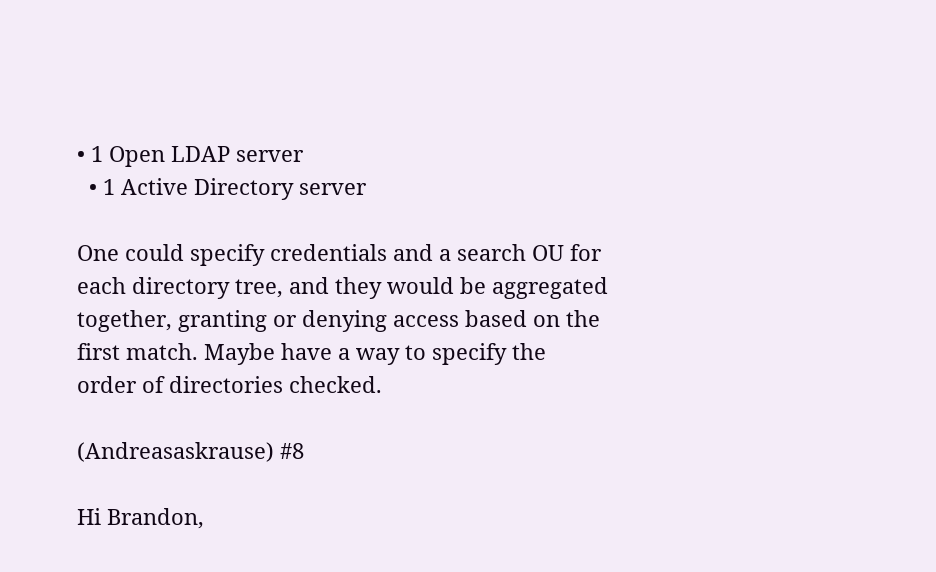• 1 Open LDAP server
  • 1 Active Directory server

One could specify credentials and a search OU for each directory tree, and they would be aggregated together, granting or denying access based on the first match. Maybe have a way to specify the order of directories checked.

(Andreasaskrause) #8

Hi Brandon,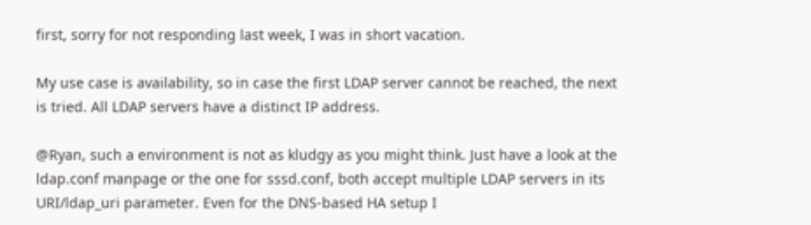first, sorry for not responding last week, I was in short vacation.

My use case is availability, so in case the first LDAP server cannot be reached, the next is tried. All LDAP servers have a distinct IP address.

@Ryan, such a environment is not as kludgy as you might think. Just have a look at the ldap.conf manpage or the one for sssd.conf, both accept multiple LDAP servers in its URI/ldap_uri parameter. Even for the DNS-based HA setup I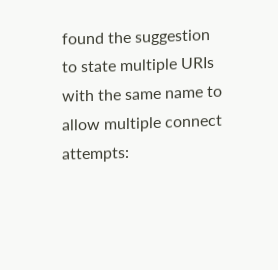found the suggestion to state multiple URIs with the same name to allow multiple connect attempts: